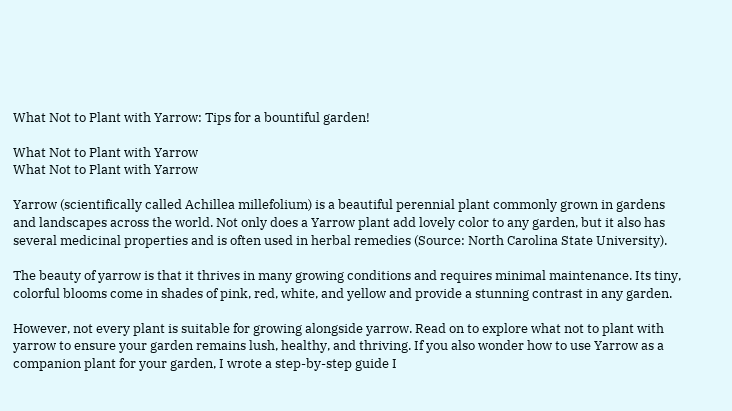What Not to Plant with Yarrow: Tips for a bountiful garden!

What Not to Plant with Yarrow
What Not to Plant with Yarrow

Yarrow (scientifically called Achillea millefolium) is a beautiful perennial plant commonly grown in gardens and landscapes across the world. Not only does a Yarrow plant add lovely color to any garden, but it also has several medicinal properties and is often used in herbal remedies (Source: North Carolina State University).

The beauty of yarrow is that it thrives in many growing conditions and requires minimal maintenance. Its tiny, colorful blooms come in shades of pink, red, white, and yellow and provide a stunning contrast in any garden.

However, not every plant is suitable for growing alongside yarrow. Read on to explore what not to plant with yarrow to ensure your garden remains lush, healthy, and thriving. If you also wonder how to use Yarrow as a companion plant for your garden, I wrote a step-by-step guide I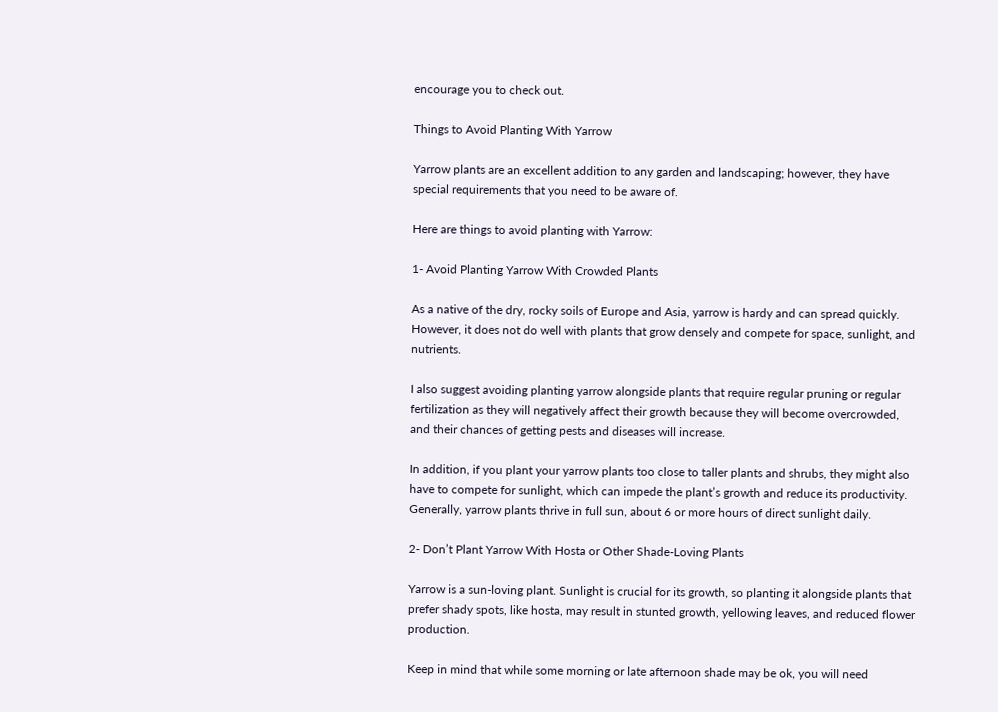encourage you to check out.

Things to Avoid Planting With Yarrow

Yarrow plants are an excellent addition to any garden and landscaping; however, they have special requirements that you need to be aware of.

Here are things to avoid planting with Yarrow:

1- Avoid Planting Yarrow With Crowded Plants

As a native of the dry, rocky soils of Europe and Asia, yarrow is hardy and can spread quickly. However, it does not do well with plants that grow densely and compete for space, sunlight, and nutrients.

I also suggest avoiding planting yarrow alongside plants that require regular pruning or regular fertilization as they will negatively affect their growth because they will become overcrowded, and their chances of getting pests and diseases will increase.

In addition, if you plant your yarrow plants too close to taller plants and shrubs, they might also have to compete for sunlight, which can impede the plant’s growth and reduce its productivity. Generally, yarrow plants thrive in full sun, about 6 or more hours of direct sunlight daily.

2- Don’t Plant Yarrow With Hosta or Other Shade-Loving Plants

Yarrow is a sun-loving plant. Sunlight is crucial for its growth, so planting it alongside plants that prefer shady spots, like hosta, may result in stunted growth, yellowing leaves, and reduced flower production.

Keep in mind that while some morning or late afternoon shade may be ok, you will need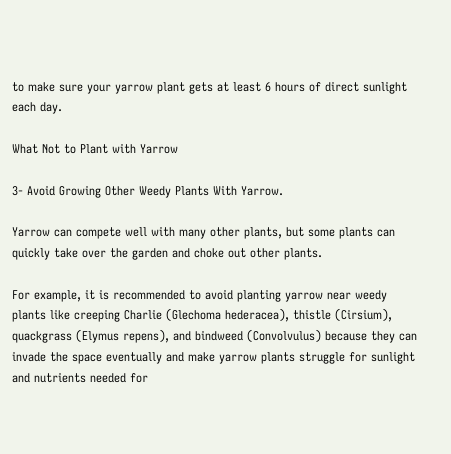to make sure your yarrow plant gets at least 6 hours of direct sunlight each day.

What Not to Plant with Yarrow

3- Avoid Growing Other Weedy Plants With Yarrow.

Yarrow can compete well with many other plants, but some plants can quickly take over the garden and choke out other plants.

For example, it is recommended to avoid planting yarrow near weedy plants like creeping Charlie (Glechoma hederacea), thistle (Cirsium), quackgrass (Elymus repens), and bindweed (Convolvulus) because they can invade the space eventually and make yarrow plants struggle for sunlight and nutrients needed for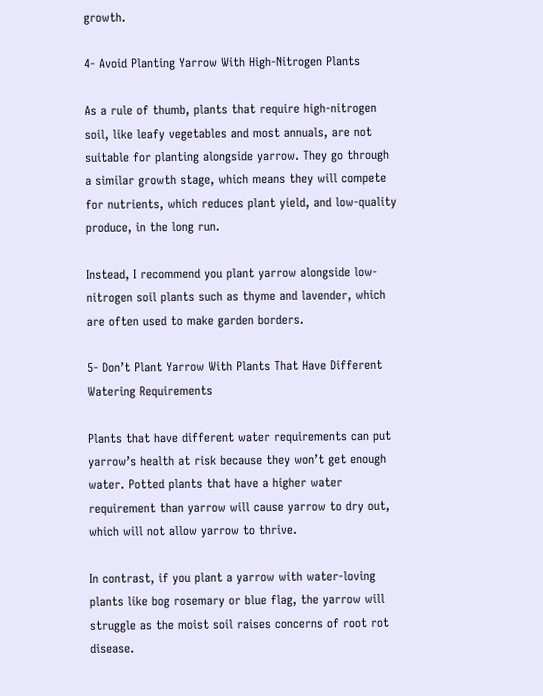growth.

4- Avoid Planting Yarrow With High-Nitrogen Plants

As a rule of thumb, plants that require high-nitrogen soil, like leafy vegetables and most annuals, are not suitable for planting alongside yarrow. They go through a similar growth stage, which means they will compete for nutrients, which reduces plant yield, and low-quality produce, in the long run.

Instead, I recommend you plant yarrow alongside low-nitrogen soil plants such as thyme and lavender, which are often used to make garden borders.

5- Don’t Plant Yarrow With Plants That Have Different Watering Requirements

Plants that have different water requirements can put yarrow’s health at risk because they won’t get enough water. Potted plants that have a higher water requirement than yarrow will cause yarrow to dry out, which will not allow yarrow to thrive.

In contrast, if you plant a yarrow with water-loving plants like bog rosemary or blue flag, the yarrow will struggle as the moist soil raises concerns of root rot disease.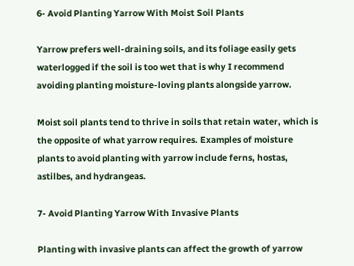6- Avoid Planting Yarrow With Moist Soil Plants

Yarrow prefers well-draining soils, and its foliage easily gets waterlogged if the soil is too wet that is why I recommend avoiding planting moisture-loving plants alongside yarrow.

Moist soil plants tend to thrive in soils that retain water, which is the opposite of what yarrow requires. Examples of moisture plants to avoid planting with yarrow include ferns, hostas, astilbes, and hydrangeas.

7- Avoid Planting Yarrow With Invasive Plants

Planting with invasive plants can affect the growth of yarrow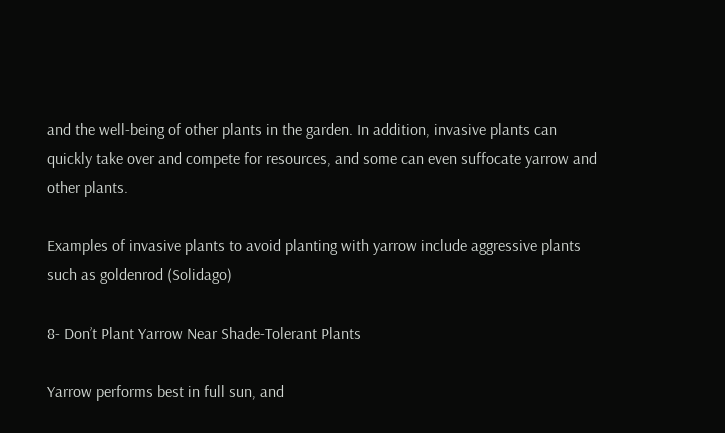and the well-being of other plants in the garden. In addition, invasive plants can quickly take over and compete for resources, and some can even suffocate yarrow and other plants.

Examples of invasive plants to avoid planting with yarrow include aggressive plants such as goldenrod (Solidago)

8- Don’t Plant Yarrow Near Shade-Tolerant Plants

Yarrow performs best in full sun, and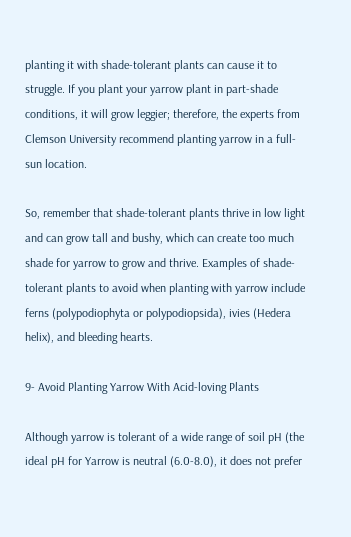planting it with shade-tolerant plants can cause it to struggle. If you plant your yarrow plant in part-shade conditions, it will grow leggier; therefore, the experts from Clemson University recommend planting yarrow in a full-sun location.

So, remember that shade-tolerant plants thrive in low light and can grow tall and bushy, which can create too much shade for yarrow to grow and thrive. Examples of shade-tolerant plants to avoid when planting with yarrow include ferns (polypodiophyta or polypodiopsida), ivies (Hedera helix), and bleeding hearts.

9- Avoid Planting Yarrow With Acid-loving Plants

Although yarrow is tolerant of a wide range of soil pH (the ideal pH for Yarrow is neutral (6.0-8.0), it does not prefer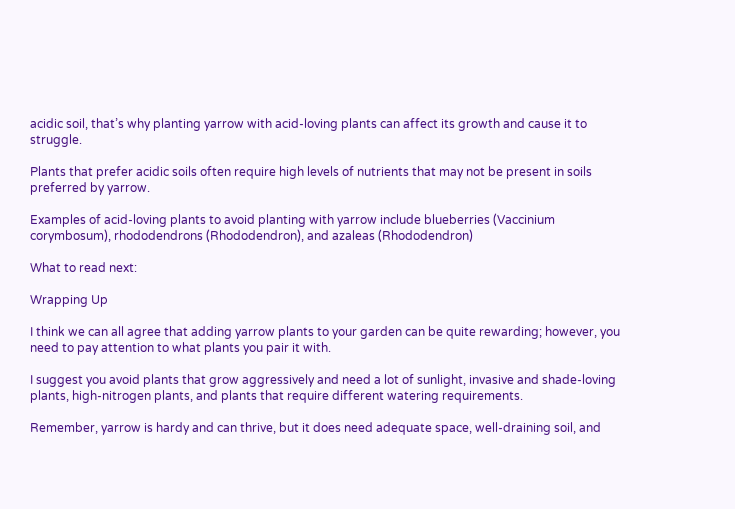acidic soil, that’s why planting yarrow with acid-loving plants can affect its growth and cause it to struggle.

Plants that prefer acidic soils often require high levels of nutrients that may not be present in soils preferred by yarrow.

Examples of acid-loving plants to avoid planting with yarrow include blueberries (Vaccinium corymbosum), rhododendrons (Rhododendron), and azaleas (Rhododendron)

What to read next:

Wrapping Up

I think we can all agree that adding yarrow plants to your garden can be quite rewarding; however, you need to pay attention to what plants you pair it with.

I suggest you avoid plants that grow aggressively and need a lot of sunlight, invasive and shade-loving plants, high-nitrogen plants, and plants that require different watering requirements.

Remember, yarrow is hardy and can thrive, but it does need adequate space, well-draining soil, and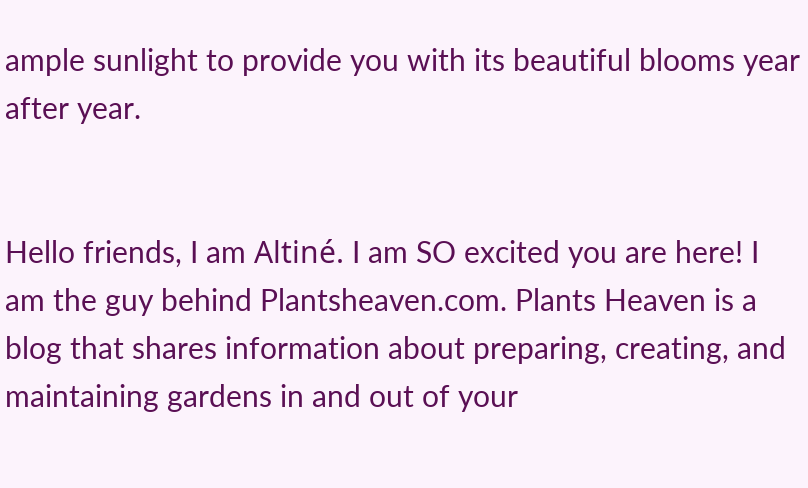ample sunlight to provide you with its beautiful blooms year after year.


Hello friends, I am Altiné. I am SO excited you are here! I am the guy behind Plantsheaven.com. Plants Heaven is a blog that shares information about preparing, creating, and maintaining gardens in and out of your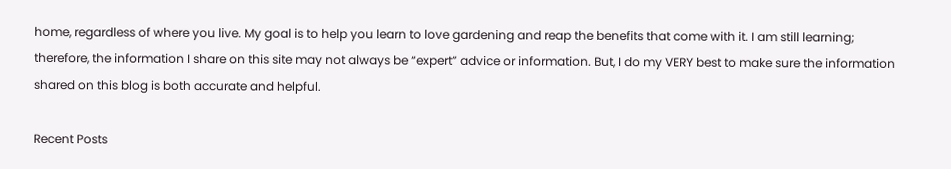home, regardless of where you live. My goal is to help you learn to love gardening and reap the benefits that come with it. I am still learning; therefore, the information I share on this site may not always be “expert” advice or information. But, I do my VERY best to make sure the information shared on this blog is both accurate and helpful.

Recent Posts